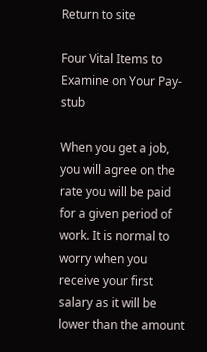Return to site

Four Vital Items to Examine on Your Pay-stub

When you get a job, you will agree on the rate you will be paid for a given period of work. It is normal to worry when you receive your first salary as it will be lower than the amount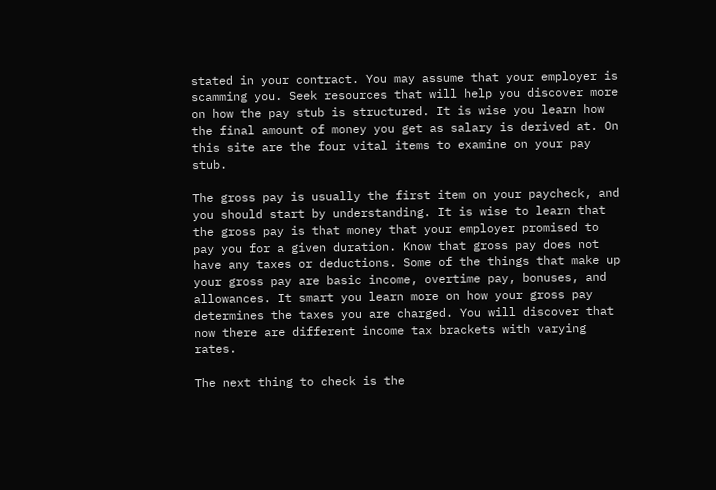stated in your contract. You may assume that your employer is scamming you. Seek resources that will help you discover more on how the pay stub is structured. It is wise you learn how the final amount of money you get as salary is derived at. On this site are the four vital items to examine on your pay stub.

The gross pay is usually the first item on your paycheck, and you should start by understanding. It is wise to learn that the gross pay is that money that your employer promised to pay you for a given duration. Know that gross pay does not have any taxes or deductions. Some of the things that make up your gross pay are basic income, overtime pay, bonuses, and allowances. It smart you learn more on how your gross pay determines the taxes you are charged. You will discover that now there are different income tax brackets with varying rates.

The next thing to check is the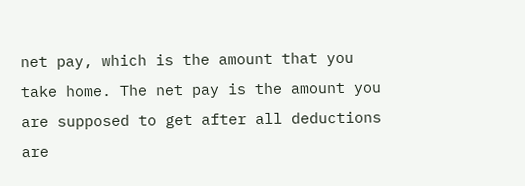net pay, which is the amount that you take home. The net pay is the amount you are supposed to get after all deductions are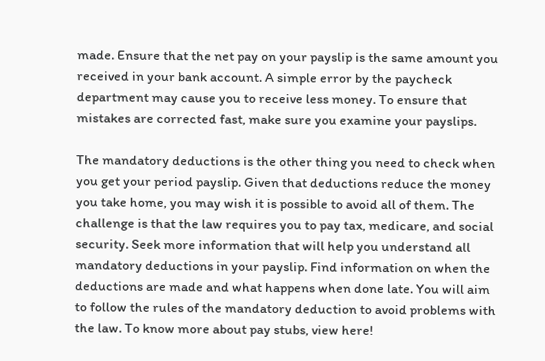made. Ensure that the net pay on your payslip is the same amount you received in your bank account. A simple error by the paycheck department may cause you to receive less money. To ensure that mistakes are corrected fast, make sure you examine your payslips.

The mandatory deductions is the other thing you need to check when you get your period payslip. Given that deductions reduce the money you take home, you may wish it is possible to avoid all of them. The challenge is that the law requires you to pay tax, medicare, and social security. Seek more information that will help you understand all mandatory deductions in your payslip. Find information on when the deductions are made and what happens when done late. You will aim to follow the rules of the mandatory deduction to avoid problems with the law. To know more about pay stubs, view here!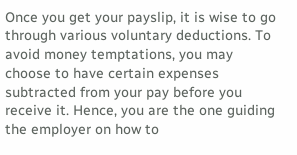Once you get your payslip, it is wise to go through various voluntary deductions. To avoid money temptations, you may choose to have certain expenses subtracted from your pay before you receive it. Hence, you are the one guiding the employer on how to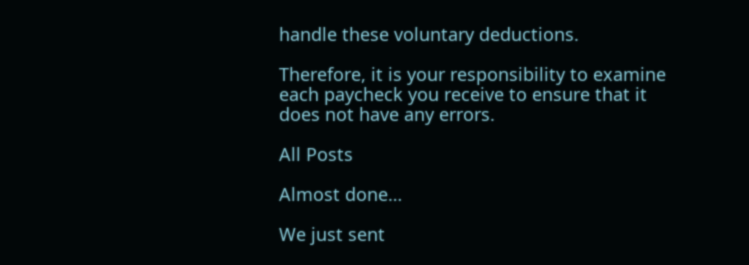handle these voluntary deductions.

Therefore, it is your responsibility to examine each paycheck you receive to ensure that it does not have any errors.

All Posts

Almost done…

We just sent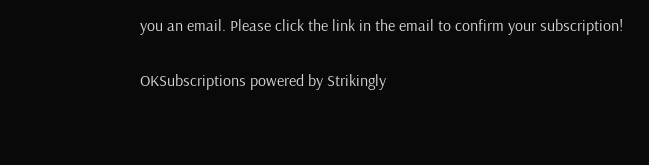you an email. Please click the link in the email to confirm your subscription!

OKSubscriptions powered by Strikingly